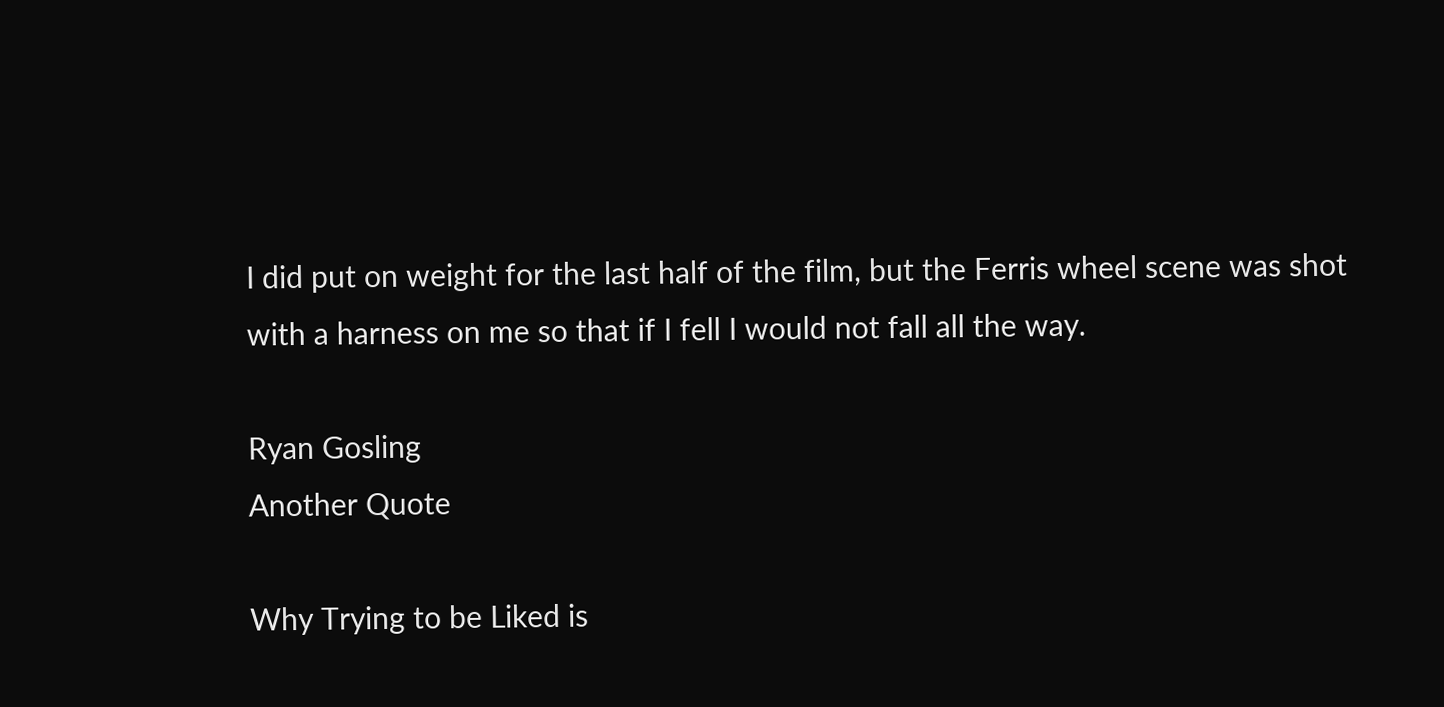I did put on weight for the last half of the film, but the Ferris wheel scene was shot with a harness on me so that if I fell I would not fall all the way.

Ryan Gosling
Another Quote

Why Trying to be Liked is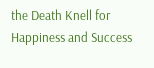the Death Knell for Happiness and Success